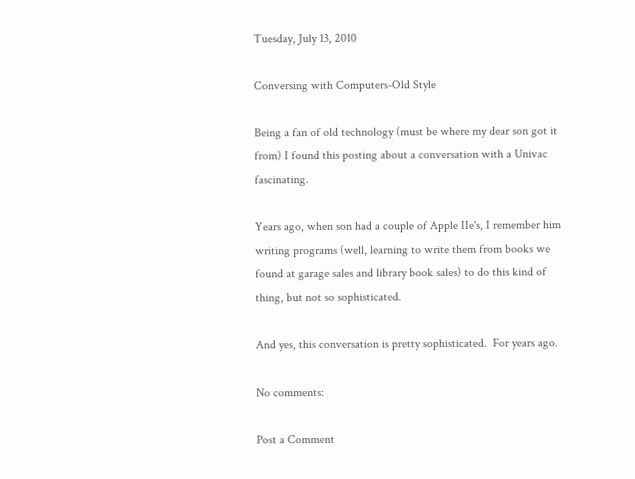Tuesday, July 13, 2010

Conversing with Computers-Old Style

Being a fan of old technology (must be where my dear son got it from) I found this posting about a conversation with a Univac fascinating.

Years ago, when son had a couple of Apple IIe's, I remember him writing programs (well, learning to write them from books we found at garage sales and library book sales) to do this kind of thing, but not so sophisticated.

And yes, this conversation is pretty sophisticated.  For years ago.

No comments:

Post a Comment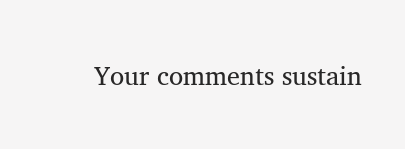Your comments sustain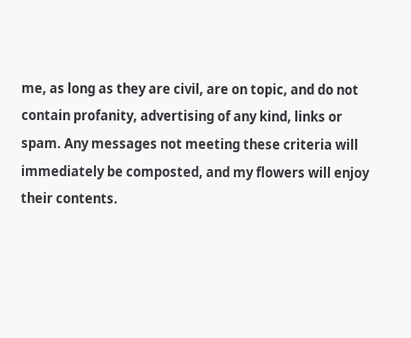me, as long as they are civil, are on topic, and do not contain profanity, advertising of any kind, links or spam. Any messages not meeting these criteria will immediately be composted, and my flowers will enjoy their contents.